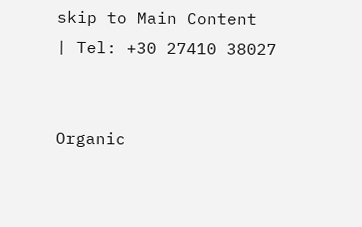skip to Main Content
| Tel: +30 27410 38027


Organic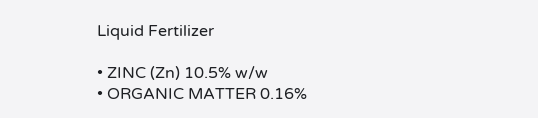Liquid Fertilizer

• ZINC (Zn) 10.5% w/w
• ORGANIC MATTER 0.16%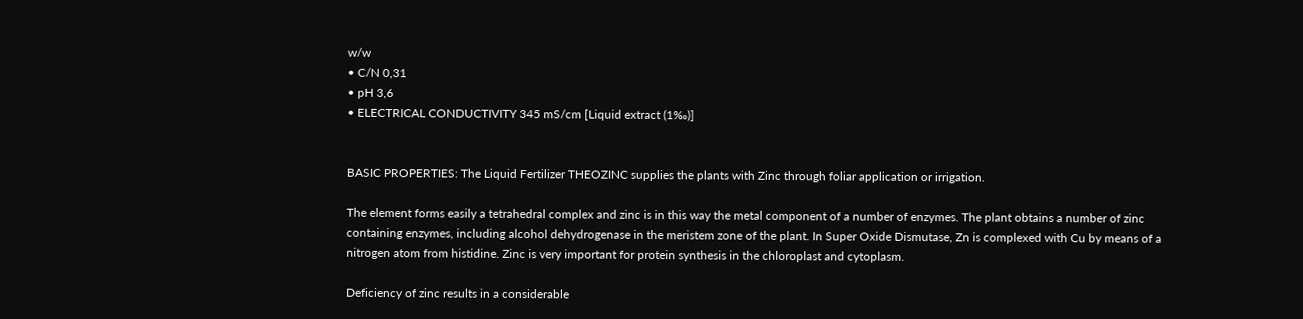w/w
• C/N 0,31
• pH 3,6
• ELECTRICAL CONDUCTIVITY 345 mS/cm [Liquid extract (1‰)]


BASIC PROPERTIES: The Liquid Fertilizer THEOZINC supplies the plants with Zinc through foliar application or irrigation.

The element forms easily a tetrahedral complex and zinc is in this way the metal component of a number of enzymes. The plant obtains a number of zinc containing enzymes, including alcohol dehydrogenase in the meristem zone of the plant. In Super Oxide Dismutase, Zn is complexed with Cu by means of a nitrogen atom from histidine. Zinc is very important for protein synthesis in the chloroplast and cytoplasm.

Deficiency of zinc results in a considerable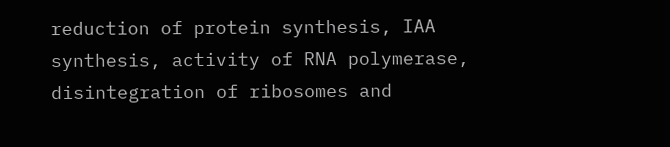reduction of protein synthesis, IAA synthesis, activity of RNA polymerase, disintegration of ribosomes and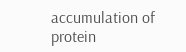accumulation of protein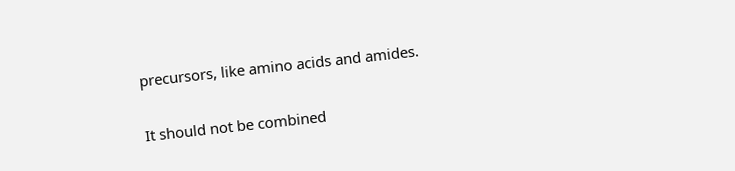precursors, like amino acids and amides.

It should not be combined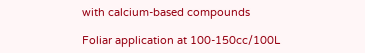with calcium-based compounds

Foliar application at 100-150cc/100L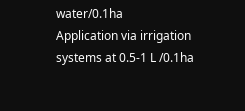water/0.1ha
Application via irrigation systems at 0.5-1 L /0.1ha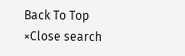Back To Top
×Close search